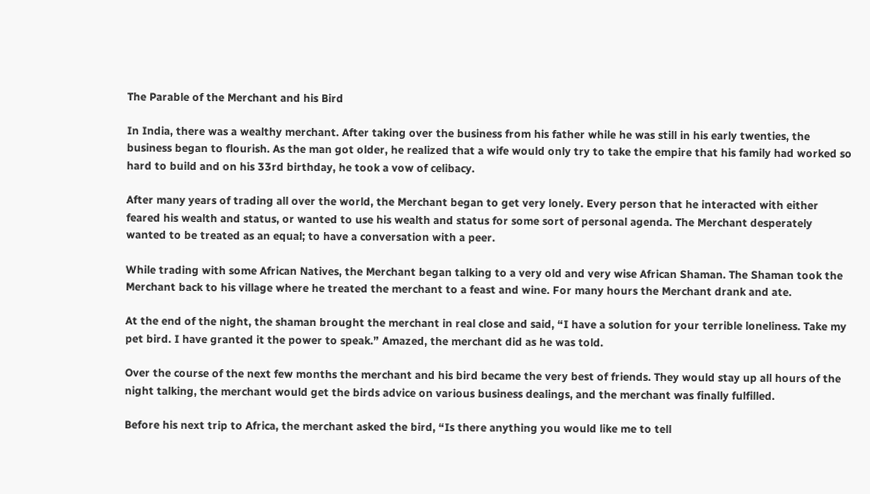The Parable of the Merchant and his Bird

In India, there was a wealthy merchant. After taking over the business from his father while he was still in his early twenties, the business began to flourish. As the man got older, he realized that a wife would only try to take the empire that his family had worked so hard to build and on his 33rd birthday, he took a vow of celibacy.

After many years of trading all over the world, the Merchant began to get very lonely. Every person that he interacted with either feared his wealth and status, or wanted to use his wealth and status for some sort of personal agenda. The Merchant desperately wanted to be treated as an equal; to have a conversation with a peer.

While trading with some African Natives, the Merchant began talking to a very old and very wise African Shaman. The Shaman took the Merchant back to his village where he treated the merchant to a feast and wine. For many hours the Merchant drank and ate.

At the end of the night, the shaman brought the merchant in real close and said, “I have a solution for your terrible loneliness. Take my pet bird. I have granted it the power to speak.” Amazed, the merchant did as he was told.

Over the course of the next few months the merchant and his bird became the very best of friends. They would stay up all hours of the night talking, the merchant would get the birds advice on various business dealings, and the merchant was finally fulfilled.

Before his next trip to Africa, the merchant asked the bird, “Is there anything you would like me to tell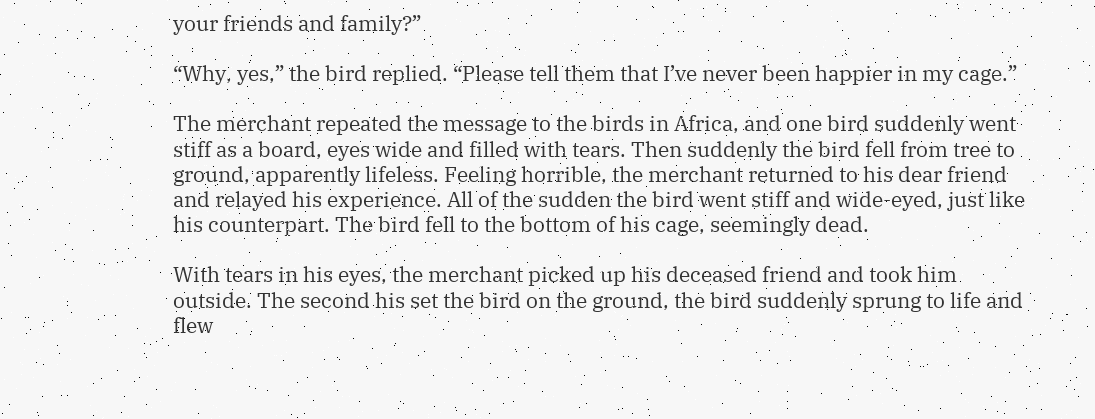your friends and family?”

“Why, yes,” the bird replied. “Please tell them that I’ve never been happier in my cage.”

The merchant repeated the message to the birds in Africa, and one bird suddenly went stiff as a board, eyes wide and filled with tears. Then suddenly the bird fell from tree to ground, apparently lifeless. Feeling horrible, the merchant returned to his dear friend and relayed his experience. All of the sudden the bird went stiff and wide-eyed, just like his counterpart. The bird fell to the bottom of his cage, seemingly dead.

With tears in his eyes, the merchant picked up his deceased friend and took him outside. The second his set the bird on the ground, the bird suddenly sprung to life and flew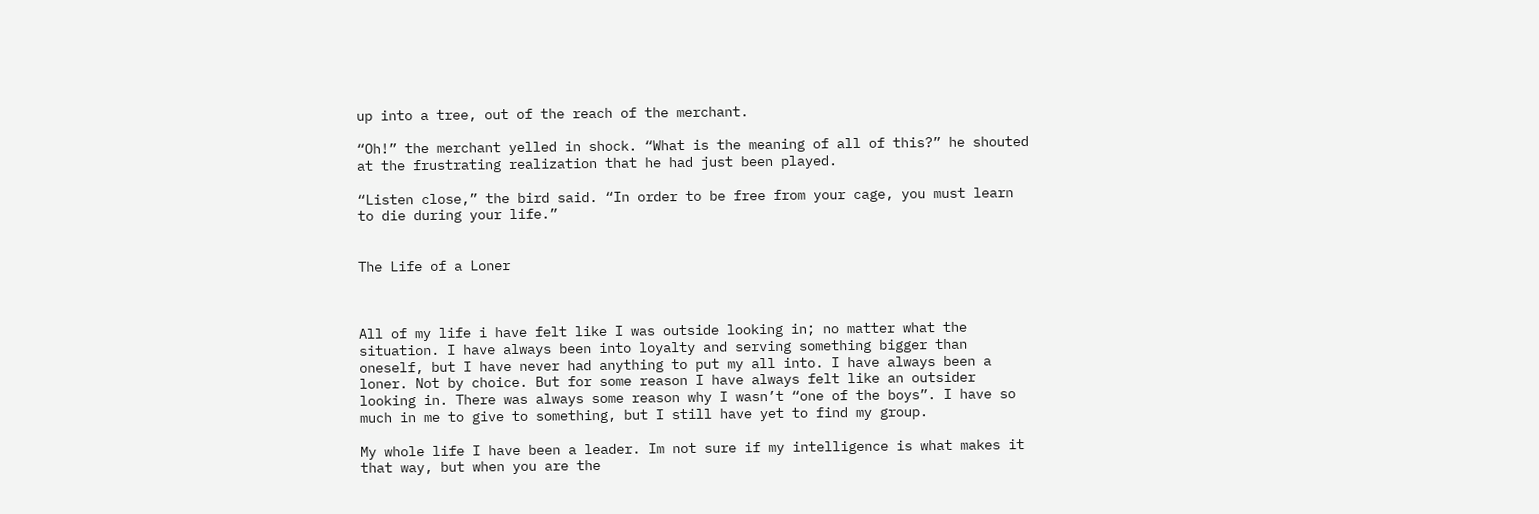up into a tree, out of the reach of the merchant.

“Oh!” the merchant yelled in shock. “What is the meaning of all of this?” he shouted at the frustrating realization that he had just been played.

“Listen close,” the bird said. “In order to be free from your cage, you must learn to die during your life.”


The Life of a Loner



All of my life i have felt like I was outside looking in; no matter what the situation. I have always been into loyalty and serving something bigger than oneself, but I have never had anything to put my all into. I have always been a loner. Not by choice. But for some reason I have always felt like an outsider looking in. There was always some reason why I wasn’t “one of the boys”. I have so much in me to give to something, but I still have yet to find my group.

My whole life I have been a leader. Im not sure if my intelligence is what makes it that way, but when you are the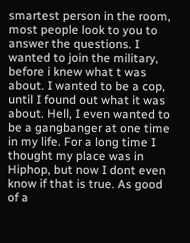smartest person in the room, most people look to you to answer the questions. I wanted to join the military, before i knew what t was about. I wanted to be a cop, until I found out what it was about. Hell, I even wanted to be a gangbanger at one time in my life. For a long time I thought my place was in Hiphop, but now I dont even know if that is true. As good of a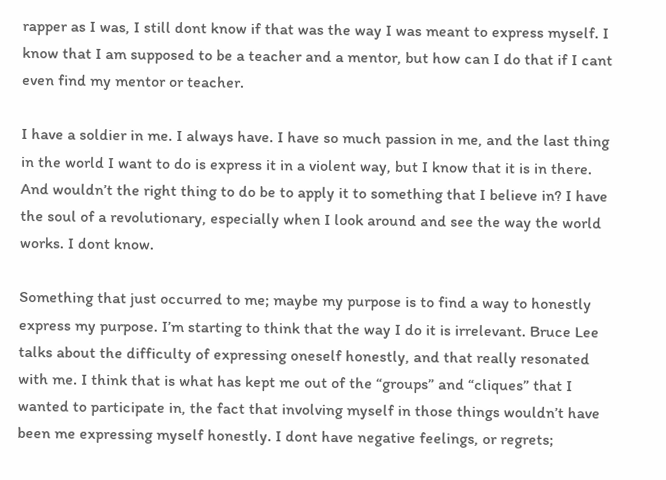rapper as I was, I still dont know if that was the way I was meant to express myself. I know that I am supposed to be a teacher and a mentor, but how can I do that if I cant even find my mentor or teacher.

I have a soldier in me. I always have. I have so much passion in me, and the last thing in the world I want to do is express it in a violent way, but I know that it is in there. And wouldn’t the right thing to do be to apply it to something that I believe in? I have the soul of a revolutionary, especially when I look around and see the way the world works. I dont know.

Something that just occurred to me; maybe my purpose is to find a way to honestly express my purpose. I’m starting to think that the way I do it is irrelevant. Bruce Lee talks about the difficulty of expressing oneself honestly, and that really resonated with me. I think that is what has kept me out of the “groups” and “cliques” that I wanted to participate in, the fact that involving myself in those things wouldn’t have been me expressing myself honestly. I dont have negative feelings, or regrets;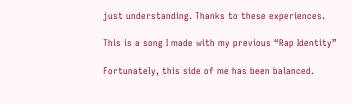just understanding. Thanks to these experiences.

This is a song I made with my previous “Rap Identity”

Fortunately, this side of me has been balanced.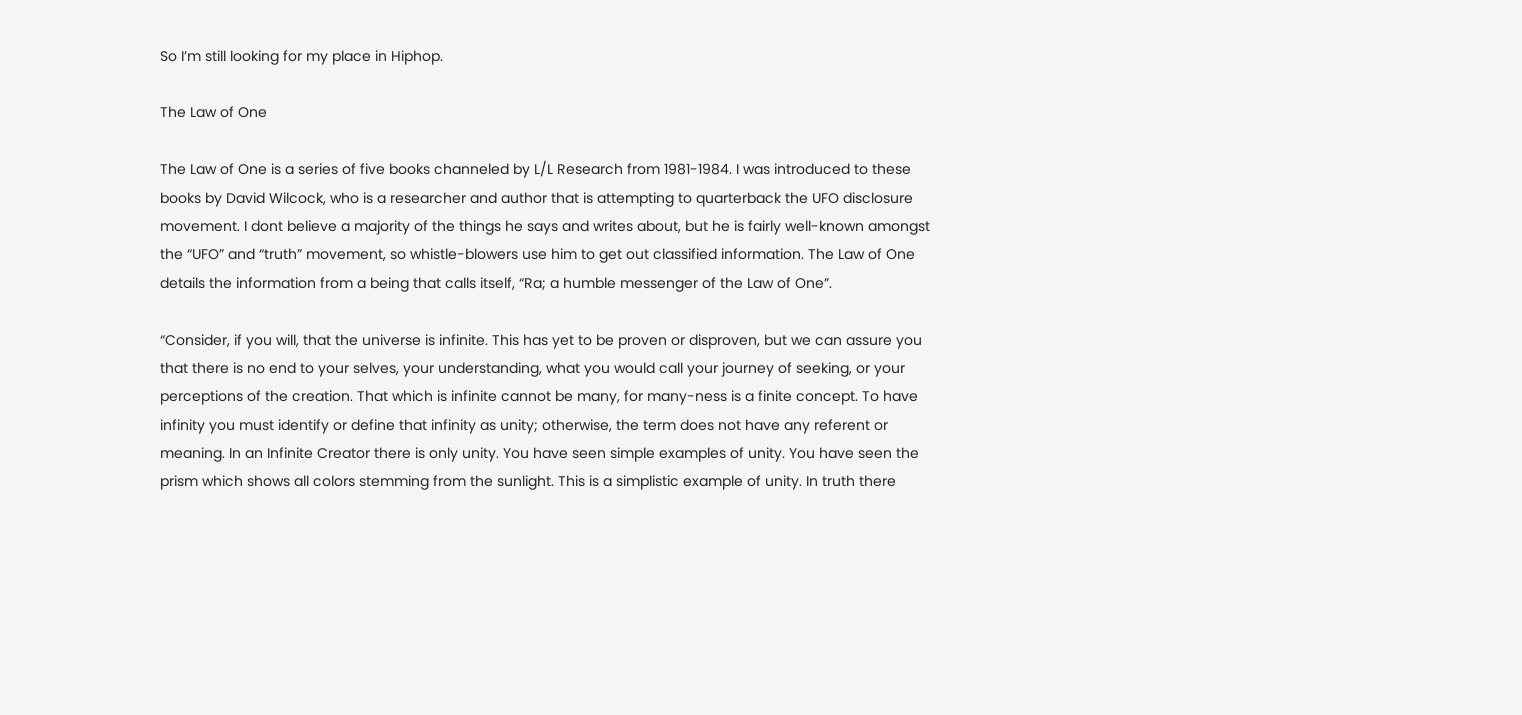So I’m still looking for my place in Hiphop.

The Law of One

The Law of One is a series of five books channeled by L/L Research from 1981-1984. I was introduced to these books by David Wilcock, who is a researcher and author that is attempting to quarterback the UFO disclosure movement. I dont believe a majority of the things he says and writes about, but he is fairly well-known amongst the “UFO” and “truth” movement, so whistle-blowers use him to get out classified information. The Law of One details the information from a being that calls itself, “Ra; a humble messenger of the Law of One”.

“Consider, if you will, that the universe is infinite. This has yet to be proven or disproven, but we can assure you that there is no end to your selves, your understanding, what you would call your journey of seeking, or your perceptions of the creation. That which is infinite cannot be many, for many-ness is a finite concept. To have infinity you must identify or define that infinity as unity; otherwise, the term does not have any referent or meaning. In an Infinite Creator there is only unity. You have seen simple examples of unity. You have seen the prism which shows all colors stemming from the sunlight. This is a simplistic example of unity. In truth there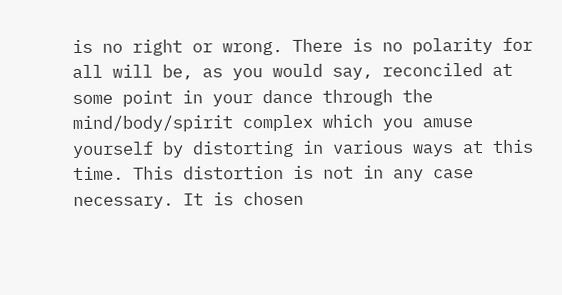is no right or wrong. There is no polarity for all will be, as you would say, reconciled at some point in your dance through the mind/body/spirit complex which you amuse yourself by distorting in various ways at this time. This distortion is not in any case necessary. It is chosen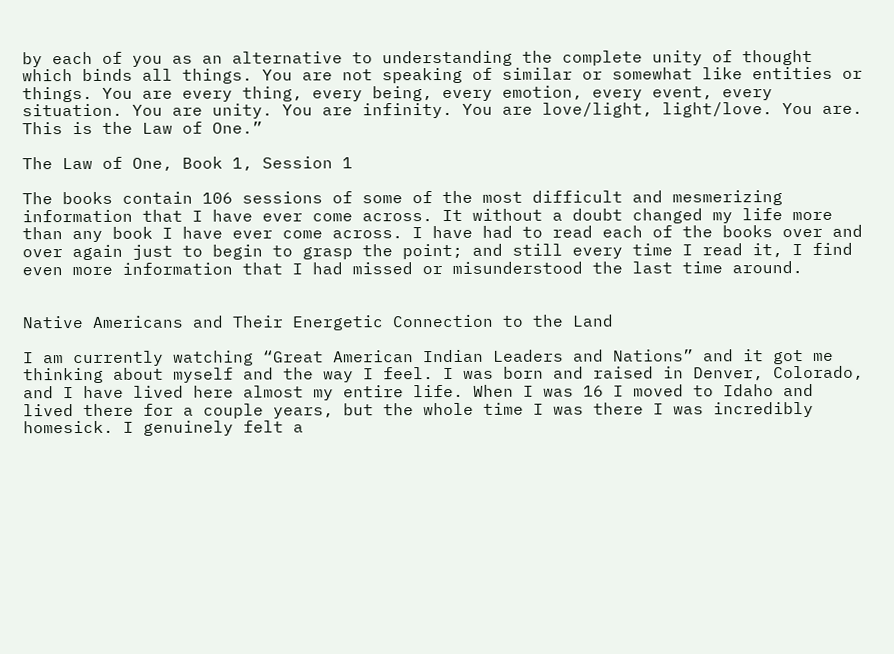by each of you as an alternative to understanding the complete unity of thought which binds all things. You are not speaking of similar or somewhat like entities or things. You are every thing, every being, every emotion, every event, every situation. You are unity. You are infinity. You are love/light, light/love. You are. This is the Law of One.”

The Law of One, Book 1, Session 1

The books contain 106 sessions of some of the most difficult and mesmerizing information that I have ever come across. It without a doubt changed my life more than any book I have ever come across. I have had to read each of the books over and over again just to begin to grasp the point; and still every time I read it, I find even more information that I had missed or misunderstood the last time around.


Native Americans and Their Energetic Connection to the Land

I am currently watching “Great American Indian Leaders and Nations” and it got me thinking about myself and the way I feel. I was born and raised in Denver, Colorado, and I have lived here almost my entire life. When I was 16 I moved to Idaho and lived there for a couple years, but the whole time I was there I was incredibly homesick. I genuinely felt a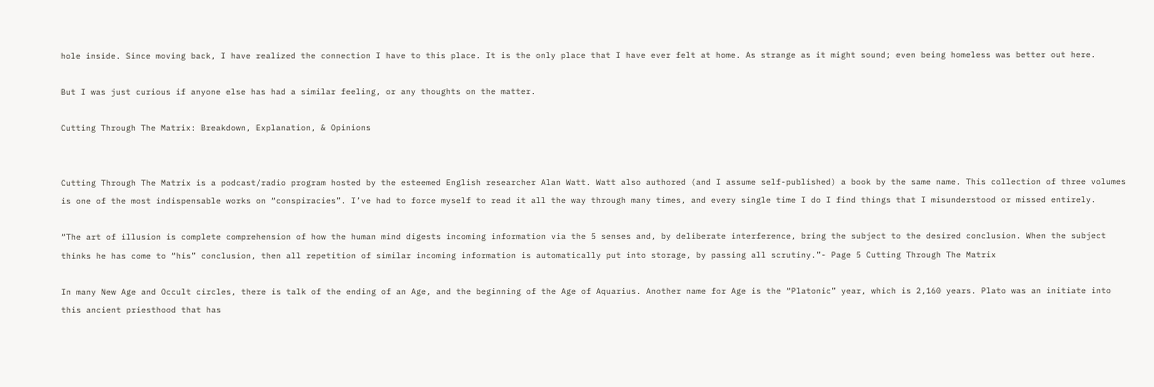hole inside. Since moving back, I have realized the connection I have to this place. It is the only place that I have ever felt at home. As strange as it might sound; even being homeless was better out here.

But I was just curious if anyone else has had a similar feeling, or any thoughts on the matter.

Cutting Through The Matrix: Breakdown, Explanation, & Opinions


Cutting Through The Matrix is a podcast/radio program hosted by the esteemed English researcher Alan Watt. Watt also authored (and I assume self-published) a book by the same name. This collection of three volumes is one of the most indispensable works on “conspiracies”. I’ve had to force myself to read it all the way through many times, and every single time I do I find things that I misunderstood or missed entirely.

“The art of illusion is complete comprehension of how the human mind digests incoming information via the 5 senses and, by deliberate interference, bring the subject to the desired conclusion. When the subject thinks he has come to “his” conclusion, then all repetition of similar incoming information is automatically put into storage, by passing all scrutiny.”- Page 5 Cutting Through The Matrix

In many New Age and Occult circles, there is talk of the ending of an Age, and the beginning of the Age of Aquarius. Another name for Age is the “Platonic” year, which is 2,160 years. Plato was an initiate into this ancient priesthood that has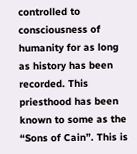controlled to consciousness of humanity for as long as history has been recorded. This priesthood has been known to some as the “Sons of Cain”. This is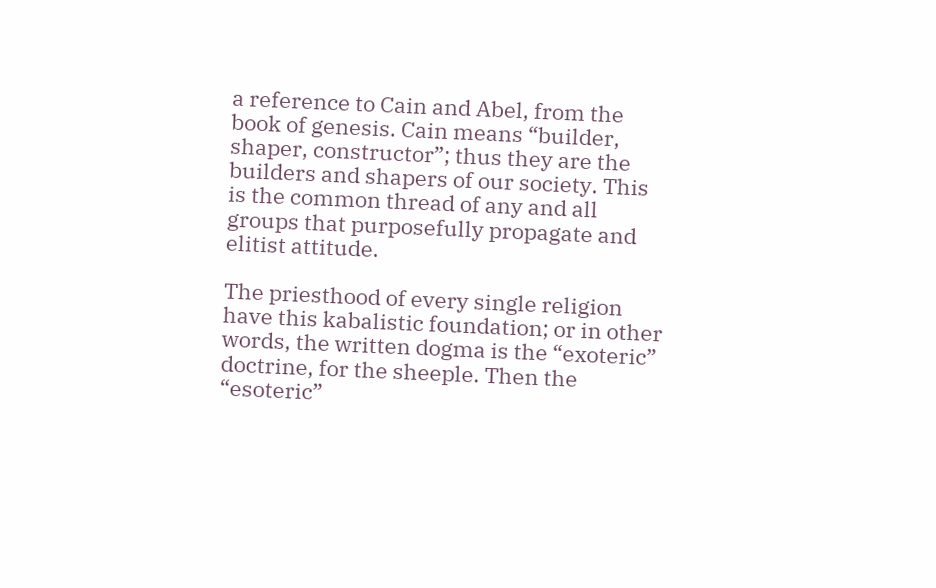a reference to Cain and Abel, from the book of genesis. Cain means “builder, shaper, constructor”; thus they are the builders and shapers of our society. This is the common thread of any and all groups that purposefully propagate and elitist attitude.

The priesthood of every single religion have this kabalistic foundation; or in other words, the written dogma is the “exoteric” doctrine, for the sheeple. Then the “esoteric”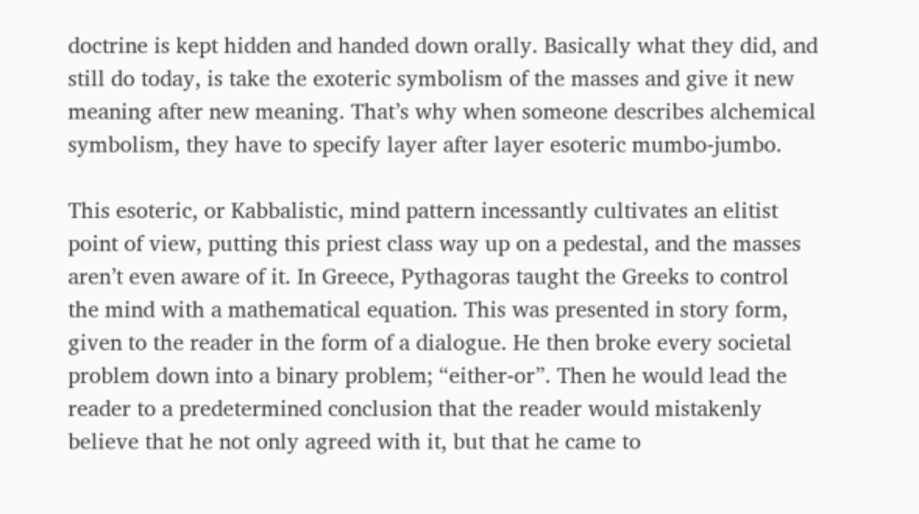doctrine is kept hidden and handed down orally. Basically what they did, and still do today, is take the exoteric symbolism of the masses and give it new meaning after new meaning. That’s why when someone describes alchemical symbolism, they have to specify layer after layer esoteric mumbo-jumbo.

This esoteric, or Kabbalistic, mind pattern incessantly cultivates an elitist point of view, putting this priest class way up on a pedestal, and the masses aren’t even aware of it. In Greece, Pythagoras taught the Greeks to control the mind with a mathematical equation. This was presented in story form, given to the reader in the form of a dialogue. He then broke every societal problem down into a binary problem; “either-or”. Then he would lead the reader to a predetermined conclusion that the reader would mistakenly believe that he not only agreed with it, but that he came to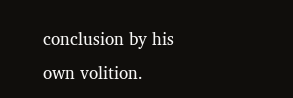conclusion by his own volition.